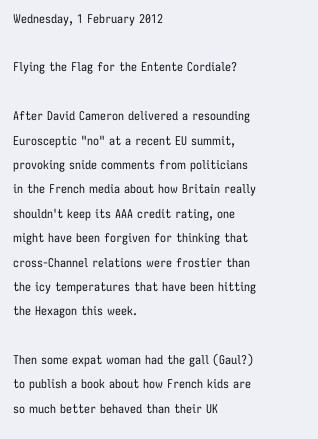Wednesday, 1 February 2012

Flying the Flag for the Entente Cordiale?

After David Cameron delivered a resounding Eurosceptic "no" at a recent EU summit, provoking snide comments from politicians in the French media about how Britain really shouldn't keep its AAA credit rating, one might have been forgiven for thinking that cross-Channel relations were frostier than the icy temperatures that have been hitting the Hexagon this week.

Then some expat woman had the gall (Gaul?) to publish a book about how French kids are so much better behaved than their UK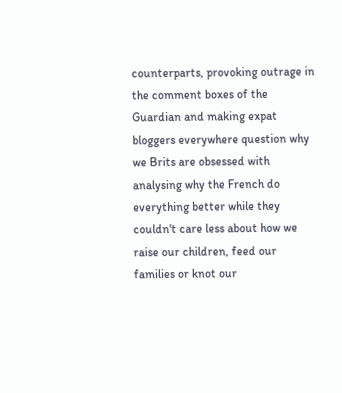counterparts, provoking outrage in the comment boxes of the Guardian and making expat bloggers everywhere question why we Brits are obsessed with analysing why the French do everything better while they couldn't care less about how we raise our children, feed our families or knot our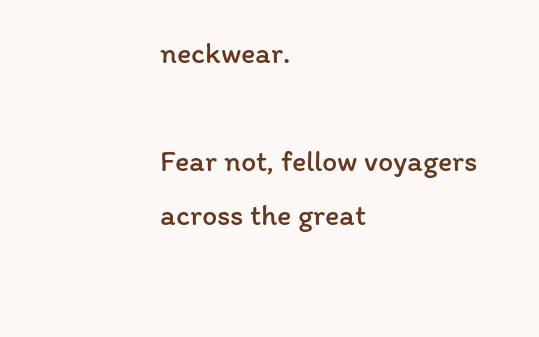neckwear.

Fear not, fellow voyagers across the great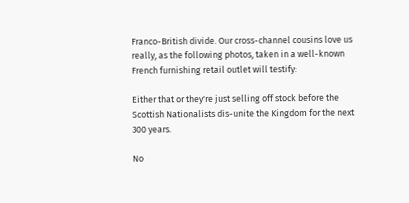Franco-British divide. Our cross-channel cousins love us really, as the following photos, taken in a well-known French furnishing retail outlet will testify:

Either that or they're just selling off stock before the Scottish Nationalists dis-unite the Kingdom for the next 300 years.

No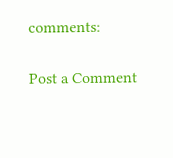comments:

Post a Comment